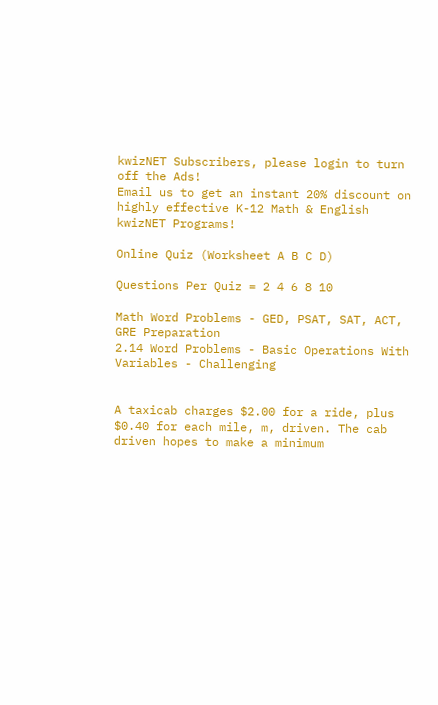kwizNET Subscribers, please login to turn off the Ads!
Email us to get an instant 20% discount on highly effective K-12 Math & English kwizNET Programs!

Online Quiz (Worksheet A B C D)

Questions Per Quiz = 2 4 6 8 10

Math Word Problems - GED, PSAT, SAT, ACT, GRE Preparation
2.14 Word Problems - Basic Operations With Variables - Challenging


A taxicab charges $2.00 for a ride, plus $0.40 for each mile, m, driven. The cab driven hopes to make a minimum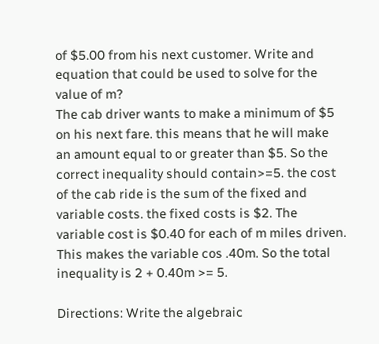of $5.00 from his next customer. Write and equation that could be used to solve for the value of m?
The cab driver wants to make a minimum of $5 on his next fare. this means that he will make an amount equal to or greater than $5. So the correct inequality should contain>=5. the cost of the cab ride is the sum of the fixed and variable costs. the fixed costs is $2. The variable cost is $0.40 for each of m miles driven. This makes the variable cos .40m. So the total inequality is 2 + 0.40m >= 5.

Directions: Write the algebraic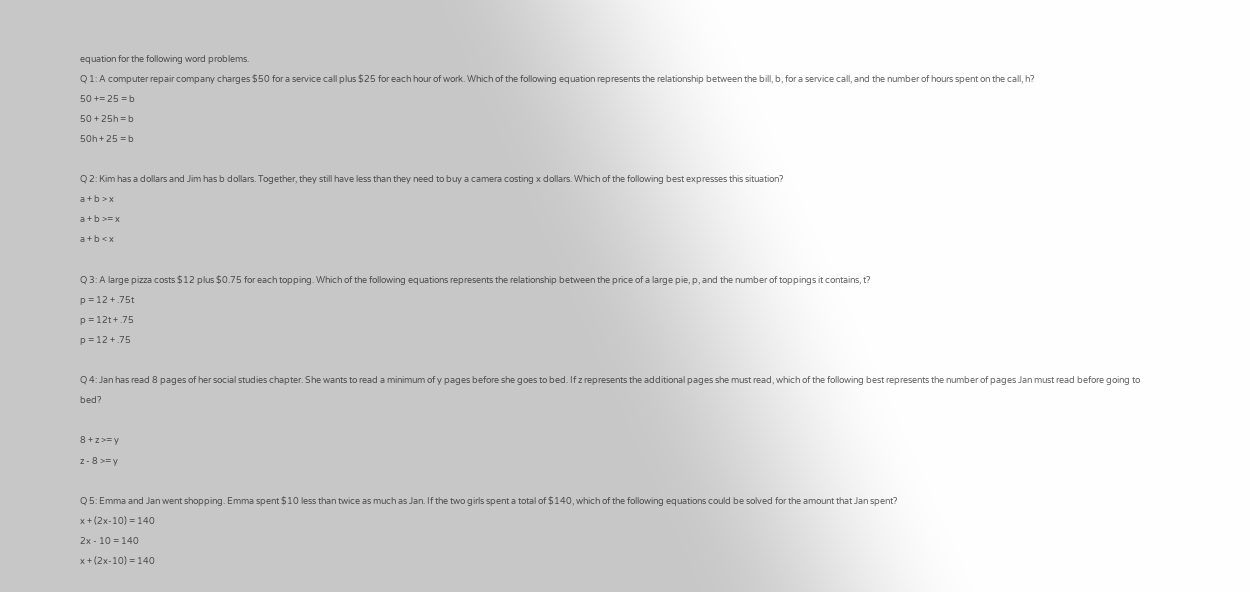equation for the following word problems.
Q 1: A computer repair company charges $50 for a service call plus $25 for each hour of work. Which of the following equation represents the relationship between the bill, b, for a service call, and the number of hours spent on the call, h?
50 += 25 = b
50 + 25h = b
50h + 25 = b

Q 2: Kim has a dollars and Jim has b dollars. Together, they still have less than they need to buy a camera costing x dollars. Which of the following best expresses this situation?
a + b > x
a + b >= x
a + b < x

Q 3: A large pizza costs $12 plus $0.75 for each topping. Which of the following equations represents the relationship between the price of a large pie, p, and the number of toppings it contains, t?
p = 12 + .75t
p = 12t + .75
p = 12 + .75

Q 4: Jan has read 8 pages of her social studies chapter. She wants to read a minimum of y pages before she goes to bed. If z represents the additional pages she must read, which of the following best represents the number of pages Jan must read before going to bed?

8 + z >= y
z - 8 >= y

Q 5: Emma and Jan went shopping. Emma spent $10 less than twice as much as Jan. If the two girls spent a total of $140, which of the following equations could be solved for the amount that Jan spent?
x + (2x-10) = 140
2x - 10 = 140
x + (2x-10) = 140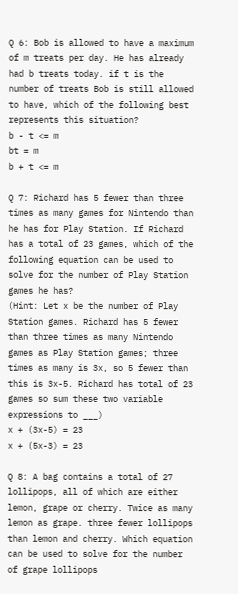Q 6: Bob is allowed to have a maximum of m treats per day. He has already had b treats today. if t is the number of treats Bob is still allowed to have, which of the following best represents this situation?
b - t <= m
bt = m
b + t <= m

Q 7: Richard has 5 fewer than three times as many games for Nintendo than he has for Play Station. If Richard has a total of 23 games, which of the following equation can be used to solve for the number of Play Station games he has?
(Hint: Let x be the number of Play Station games. Richard has 5 fewer than three times as many Nintendo games as Play Station games; three times as many is 3x, so 5 fewer than this is 3x-5. Richard has total of 23 games so sum these two variable expressions to ___)
x + (3x-5) = 23
x + (5x-3) = 23

Q 8: A bag contains a total of 27 lollipops, all of which are either lemon, grape or cherry. Twice as many lemon as grape. three fewer lollipops than lemon and cherry. Which equation can be used to solve for the number of grape lollipops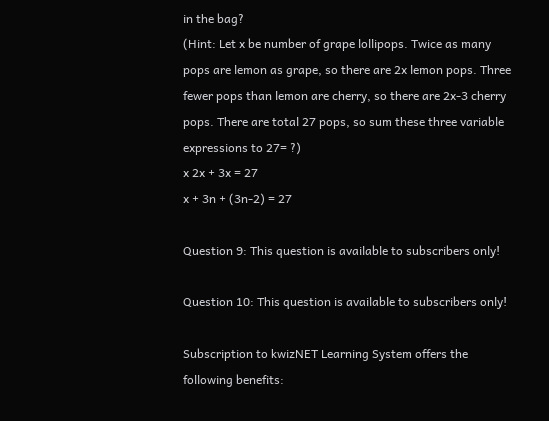in the bag?
(Hint: Let x be number of grape lollipops. Twice as many pops are lemon as grape, so there are 2x lemon pops. Three fewer pops than lemon are cherry, so there are 2x-3 cherry pops. There are total 27 pops, so sum these three variable expressions to 27= ?)
x 2x + 3x = 27
x + 3n + (3n-2) = 27

Question 9: This question is available to subscribers only!

Question 10: This question is available to subscribers only!

Subscription to kwizNET Learning System offers the following benefits: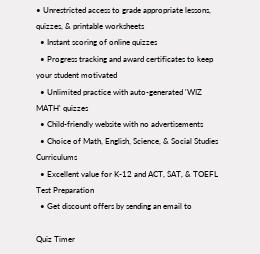• Unrestricted access to grade appropriate lessons, quizzes, & printable worksheets
  • Instant scoring of online quizzes
  • Progress tracking and award certificates to keep your student motivated
  • Unlimited practice with auto-generated 'WIZ MATH' quizzes
  • Child-friendly website with no advertisements
  • Choice of Math, English, Science, & Social Studies Curriculums
  • Excellent value for K-12 and ACT, SAT, & TOEFL Test Preparation
  • Get discount offers by sending an email to

Quiz Timer